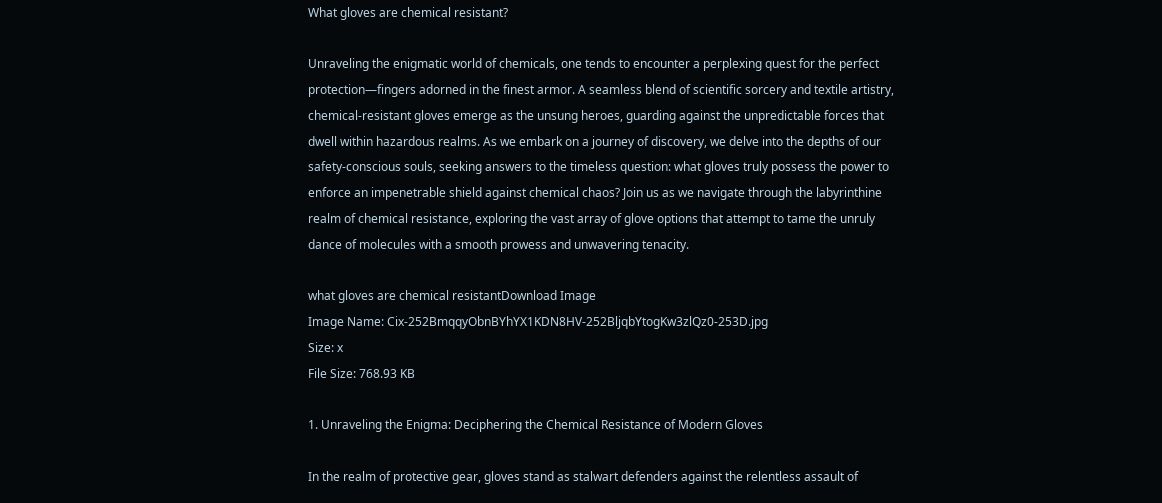What gloves are chemical resistant?

Unraveling the enigmatic world of chemicals, one tends to encounter a perplexing quest for the perfect protection—fingers adorned in the finest armor. A seamless blend of scientific sorcery and textile artistry, chemical-resistant gloves emerge as the unsung heroes, guarding against the unpredictable forces that dwell within hazardous realms. As we embark on a journey of discovery, we delve into the depths of our safety-conscious souls, seeking answers to the timeless question: what gloves truly possess the power to enforce an impenetrable shield against chemical chaos? Join us as we navigate through the labyrinthine realm of chemical resistance, exploring the vast array of glove options that attempt to tame the unruly dance of molecules with a smooth prowess and unwavering tenacity.

what gloves are chemical resistantDownload Image
Image Name: Cix-252BmqqyObnBYhYX1KDN8HV-252BljqbYtogKw3zlQz0-253D.jpg
Size: x
File Size: 768.93 KB

1. Unraveling the Enigma: Deciphering the Chemical Resistance of Modern Gloves

In the realm of protective gear, gloves stand as stalwart defenders against the relentless assault of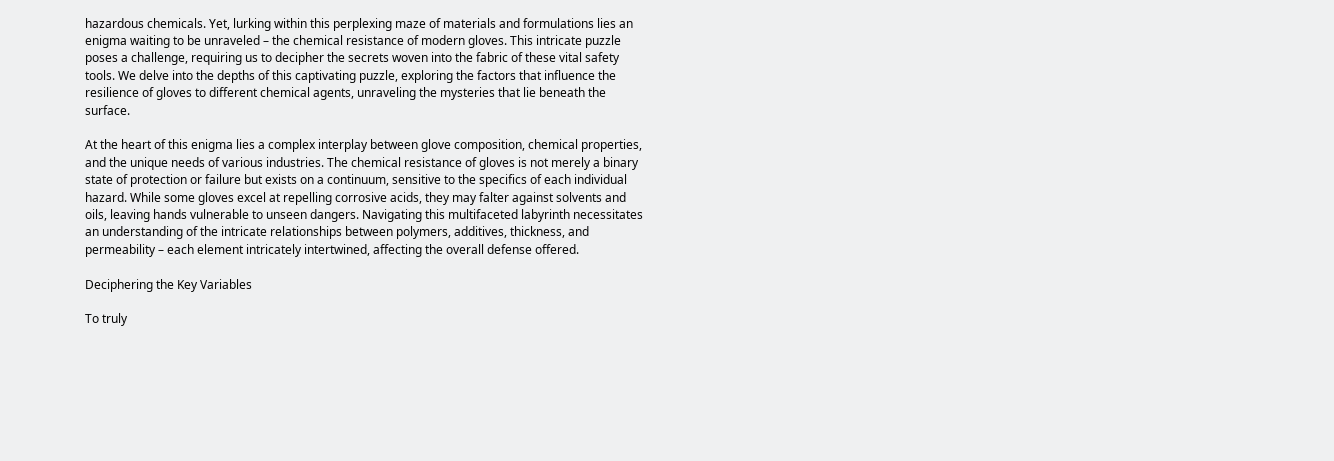hazardous chemicals. Yet, lurking within this perplexing maze of materials and formulations lies an enigma waiting to be unraveled – the chemical resistance of modern gloves. This intricate puzzle poses a challenge, requiring us to decipher the secrets woven into the fabric of these vital safety tools. We delve into the depths of this captivating puzzle, exploring the factors that influence the resilience of gloves to different chemical agents, unraveling the mysteries that lie beneath the surface.

At the heart of this enigma lies a complex interplay between glove composition, chemical properties, and the unique needs of various industries. The chemical resistance of gloves is not merely a binary state of protection or failure but exists on a continuum, sensitive to the specifics of each individual hazard. While some gloves excel at repelling corrosive acids, they may falter against solvents and oils, leaving hands vulnerable to unseen dangers. Navigating this multifaceted labyrinth necessitates an understanding of the intricate relationships between polymers, additives, thickness, and permeability – each element intricately intertwined, affecting the overall defense offered.

Deciphering the Key Variables

To truly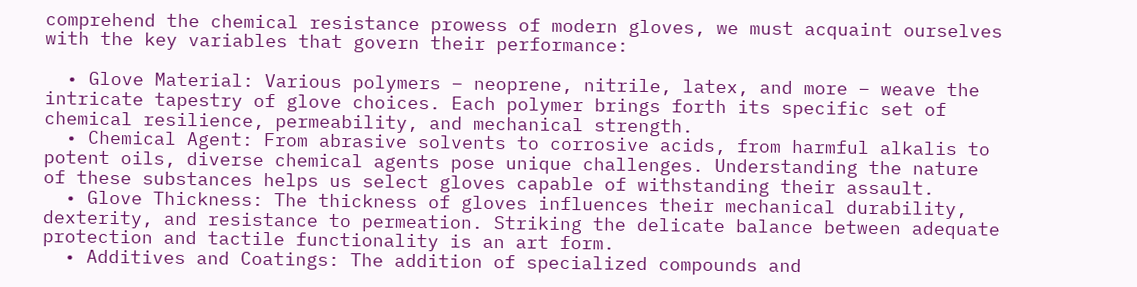comprehend the chemical resistance prowess of modern gloves, we must acquaint ourselves with the key variables that govern their performance:

  • Glove Material: Various polymers – neoprene, nitrile, latex, and more – weave the intricate tapestry of glove choices. Each polymer brings forth its specific set of chemical resilience, permeability, and mechanical strength.
  • Chemical Agent: From abrasive solvents to corrosive acids, from harmful alkalis to potent oils, diverse chemical agents pose unique challenges. Understanding the nature of these substances helps us select gloves capable of withstanding their assault.
  • Glove Thickness: The thickness of gloves influences their mechanical durability, dexterity, and resistance to permeation. Striking the delicate balance between adequate protection and tactile functionality is an art form.
  • Additives and Coatings: The addition of specialized compounds and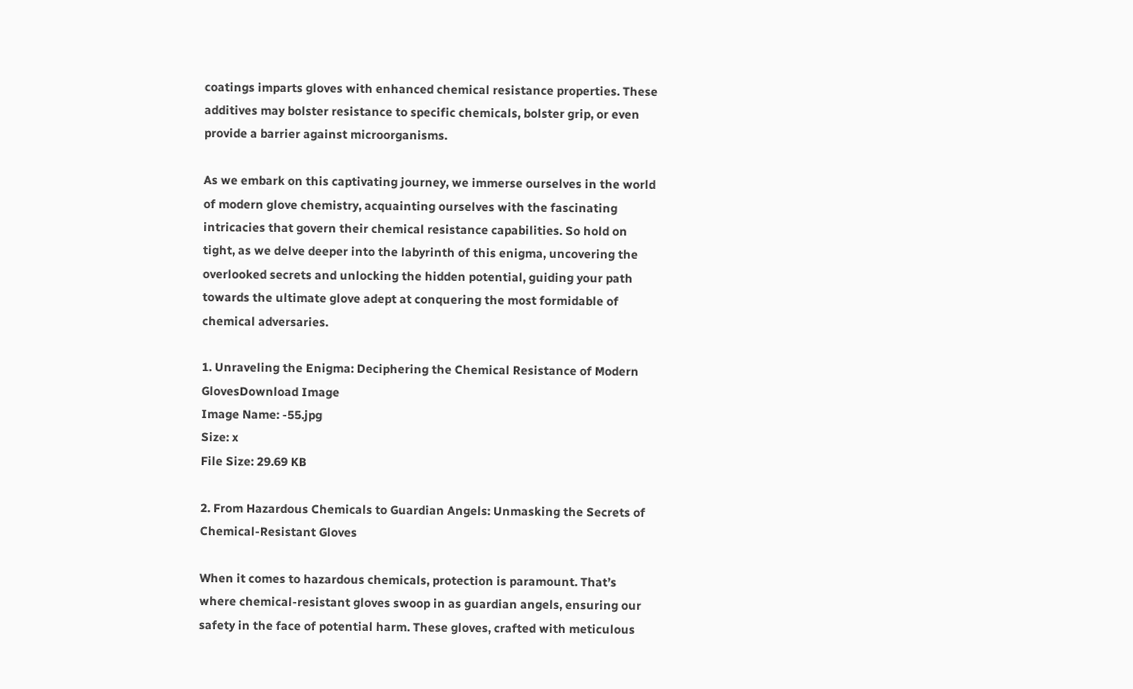coatings imparts gloves with enhanced chemical resistance properties. These additives may bolster resistance to specific chemicals, bolster grip, or even provide a barrier against microorganisms.

As we embark on this captivating journey, we immerse ourselves in the world of modern glove chemistry, acquainting ourselves with the fascinating intricacies that govern their chemical resistance capabilities. So hold on tight, as we delve deeper into the labyrinth of this enigma, uncovering the overlooked secrets and unlocking the hidden potential, guiding your path towards the ultimate glove adept at conquering the most formidable of chemical adversaries.

1. Unraveling the Enigma: Deciphering the Chemical Resistance of Modern GlovesDownload Image
Image Name: -55.jpg
Size: x
File Size: 29.69 KB

2. From Hazardous Chemicals to Guardian Angels: Unmasking the Secrets of Chemical-Resistant Gloves

When it comes to hazardous chemicals, protection is paramount. That’s where chemical-resistant gloves swoop in as guardian angels, ensuring our safety in the face of potential harm. These gloves, crafted with meticulous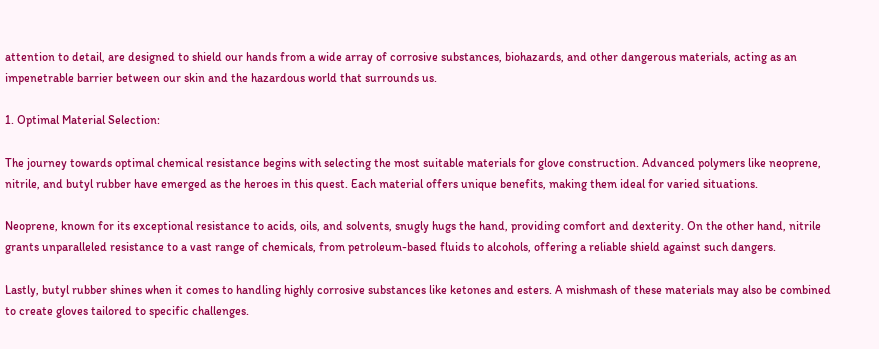attention to detail, are designed to shield our hands from a wide array of corrosive substances, biohazards, and other dangerous materials, acting as an impenetrable barrier between our skin and the hazardous world that surrounds us.

1. Optimal Material Selection:

The journey towards optimal chemical resistance begins with selecting the most suitable materials for glove construction. Advanced polymers like neoprene, nitrile, and butyl rubber have emerged as the heroes in this quest. Each material offers unique benefits, making them ideal for varied situations.

Neoprene, known for its exceptional resistance to acids, oils, and solvents, snugly hugs the hand, providing comfort and dexterity. On the other hand, nitrile grants unparalleled resistance to a vast range of chemicals, from petroleum-based fluids to alcohols, offering a reliable shield against such dangers.

Lastly, butyl rubber shines when it comes to handling highly corrosive substances like ketones and esters. A mishmash of these materials may also be combined to create gloves tailored to specific challenges.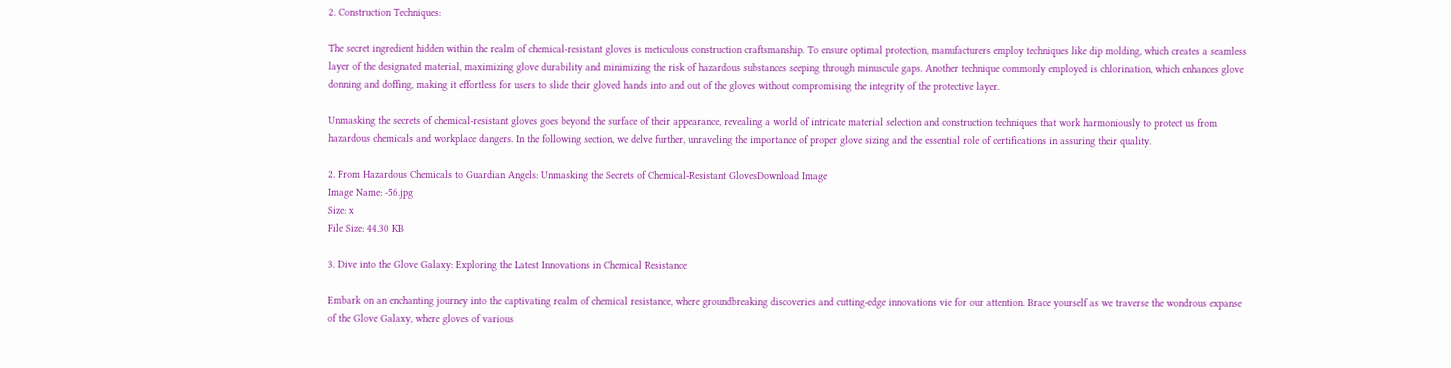2. Construction Techniques:

The secret ingredient hidden within the realm of chemical-resistant gloves is meticulous construction craftsmanship. To ensure optimal protection, manufacturers employ techniques like dip molding, which creates a seamless layer of the designated material, maximizing glove durability and minimizing the risk of hazardous substances seeping through minuscule gaps. Another technique commonly employed is chlorination, which enhances glove donning and doffing, making it effortless for users to slide their gloved hands into and out of the gloves without compromising the integrity of the protective layer.

Unmasking the secrets of chemical-resistant gloves goes beyond the surface of their appearance, revealing a world of intricate material selection and construction techniques that work harmoniously to protect us from hazardous chemicals and workplace dangers. In the following section, we delve further, unraveling the importance of proper glove sizing and the essential role of certifications in assuring their quality.

2. From Hazardous Chemicals to Guardian Angels: Unmasking the Secrets of Chemical-Resistant GlovesDownload Image
Image Name: -56.jpg
Size: x
File Size: 44.30 KB

3. Dive into the Glove Galaxy: Exploring the Latest Innovations in Chemical Resistance

Embark on an enchanting journey into the captivating realm of chemical resistance, where groundbreaking discoveries and cutting-edge innovations vie for our attention. Brace yourself as we traverse the wondrous expanse of the Glove Galaxy, where gloves of various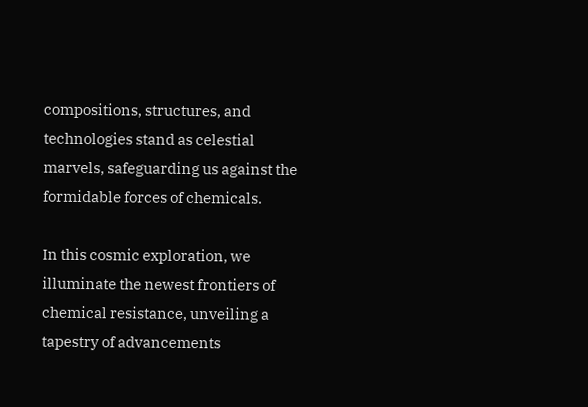compositions, structures, and technologies stand as celestial marvels, safeguarding us against the formidable forces of chemicals.

In this cosmic exploration, we illuminate the newest frontiers of chemical resistance, unveiling a tapestry of advancements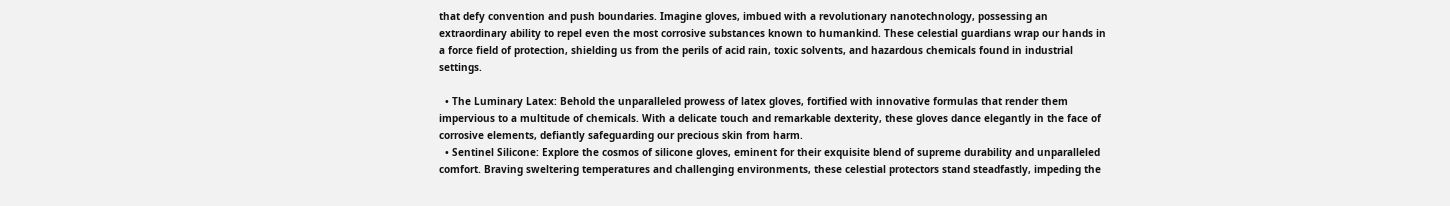that defy convention and push boundaries. Imagine gloves, imbued with a revolutionary nanotechnology, possessing an extraordinary ability to repel even the most corrosive substances known to humankind. These celestial guardians wrap our hands in a force field of protection, shielding us from the perils of acid rain, toxic solvents, and hazardous chemicals found in industrial settings.

  • The Luminary Latex: Behold the unparalleled prowess of latex gloves, fortified with innovative formulas that render them impervious to a multitude of chemicals. With a delicate touch and remarkable dexterity, these gloves dance elegantly in the face of corrosive elements, defiantly safeguarding our precious skin from harm.
  • Sentinel Silicone: Explore the cosmos of silicone gloves, eminent for their exquisite blend of supreme durability and unparalleled comfort. Braving sweltering temperatures and challenging environments, these celestial protectors stand steadfastly, impeding the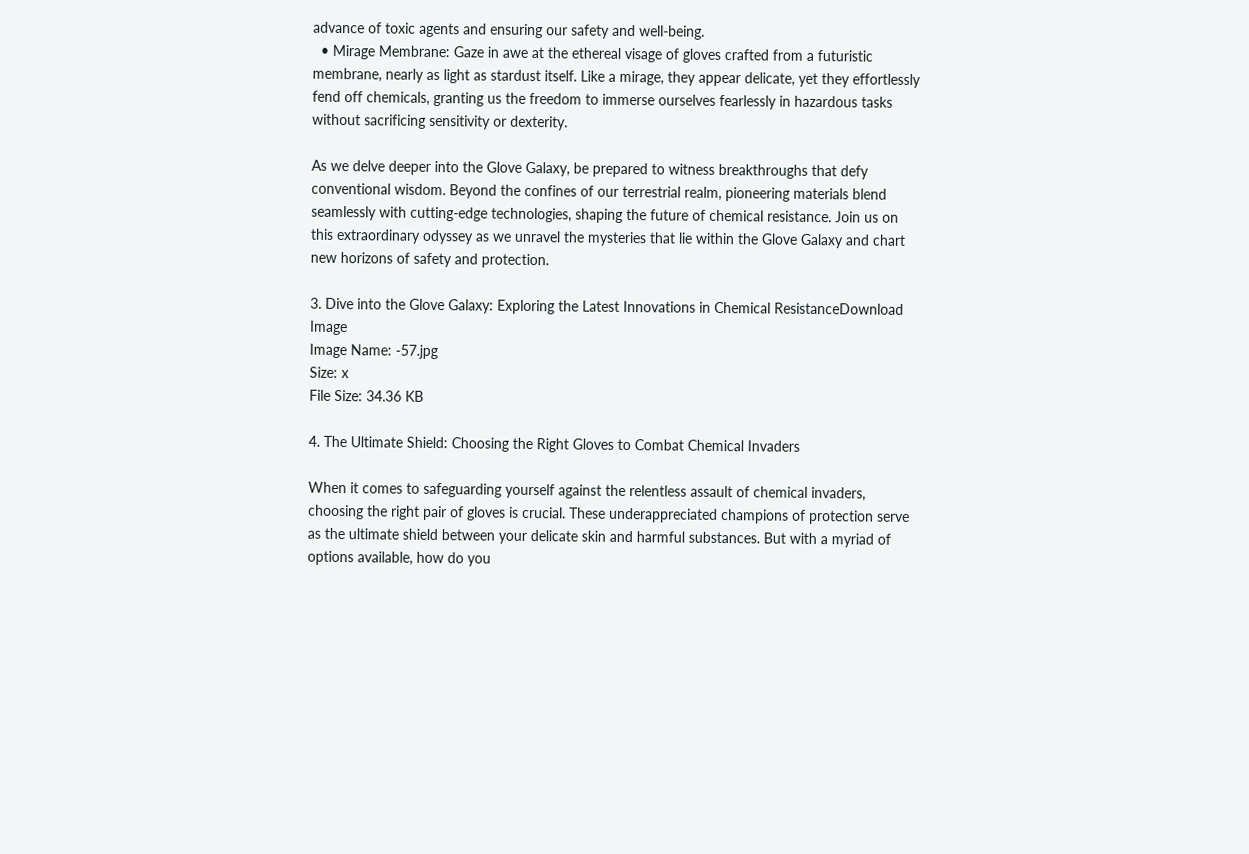advance of toxic agents and ensuring our safety and well-being.
  • Mirage Membrane: Gaze in awe at the ethereal visage of gloves crafted from a futuristic membrane, nearly as light as stardust itself. Like a mirage, they appear delicate, yet they effortlessly fend off chemicals, granting us the freedom to immerse ourselves fearlessly in hazardous tasks without sacrificing sensitivity or dexterity.

As we delve deeper into the Glove Galaxy, be prepared to witness breakthroughs that defy conventional wisdom. Beyond the confines of our terrestrial realm, pioneering materials blend seamlessly with cutting-edge technologies, shaping the future of chemical resistance. Join us on this extraordinary odyssey as we unravel the mysteries that lie within the Glove Galaxy and chart new horizons of safety and protection.

3. Dive into the Glove Galaxy: Exploring the Latest Innovations in Chemical ResistanceDownload Image
Image Name: -57.jpg
Size: x
File Size: 34.36 KB

4. The Ultimate Shield: Choosing the Right Gloves to Combat Chemical Invaders

When it comes to safeguarding yourself against the relentless assault of chemical invaders, choosing the right pair of gloves is crucial. These underappreciated champions of protection serve as the ultimate shield between your delicate skin and harmful substances. But with a myriad of options available, how do you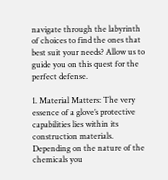navigate through the labyrinth of choices to find the ones that best suit your needs? Allow us to guide you on this quest for the perfect defense.

1. Material Matters: The very essence of a glove’s protective capabilities lies within its construction materials. Depending on the nature of the chemicals you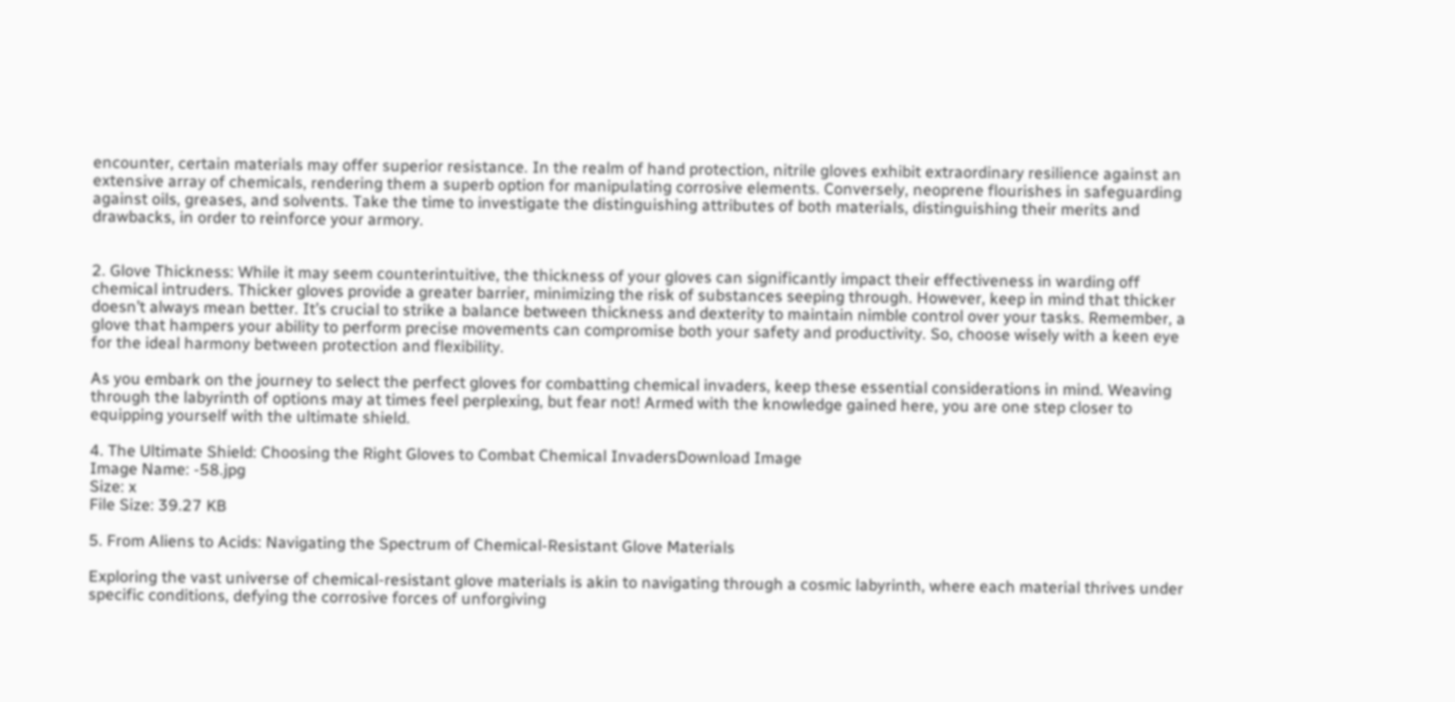encounter, certain materials may offer superior resistance. In the realm of hand protection, nitrile gloves exhibit extraordinary resilience against an extensive array of chemicals, rendering them a superb option for manipulating corrosive elements. Conversely, neoprene flourishes in safeguarding against oils, greases, and solvents. Take the time to investigate the distinguishing attributes of both materials, distinguishing their merits and drawbacks, in order to reinforce your armory.


2. Glove Thickness: While it may seem counterintuitive, the thickness of your gloves can significantly impact their effectiveness in warding off chemical intruders. Thicker gloves provide a greater barrier, minimizing the risk of substances seeping through. However, keep in mind that thicker doesn’t always mean better. It’s crucial to strike a balance between thickness and dexterity to maintain nimble control over your tasks. Remember, a glove that hampers your ability to perform precise movements can compromise both your safety and productivity. So, choose wisely with a keen eye for the ideal harmony between protection and flexibility.

As you embark on the journey to select the perfect gloves for combatting chemical invaders, keep these essential considerations in mind. Weaving through the labyrinth of options may at times feel perplexing, but fear not! Armed with the knowledge gained here, you are one step closer to equipping yourself with the ultimate shield.

4. The Ultimate Shield: Choosing the Right Gloves to Combat Chemical InvadersDownload Image
Image Name: -58.jpg
Size: x
File Size: 39.27 KB

5. From Aliens to Acids: Navigating the Spectrum of Chemical-Resistant Glove Materials

Exploring the vast universe of chemical-resistant glove materials is akin to navigating through a cosmic labyrinth, where each material thrives under specific conditions, defying the corrosive forces of unforgiving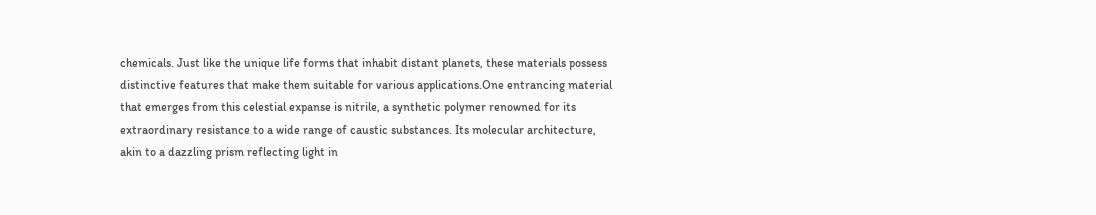chemicals. Just like the unique life forms that inhabit distant planets, these materials possess distinctive features that make them suitable for various applications.One entrancing material that emerges from this celestial expanse is nitrile, a synthetic polymer renowned for its extraordinary resistance to a wide range of caustic substances. Its molecular architecture, akin to a dazzling prism reflecting light in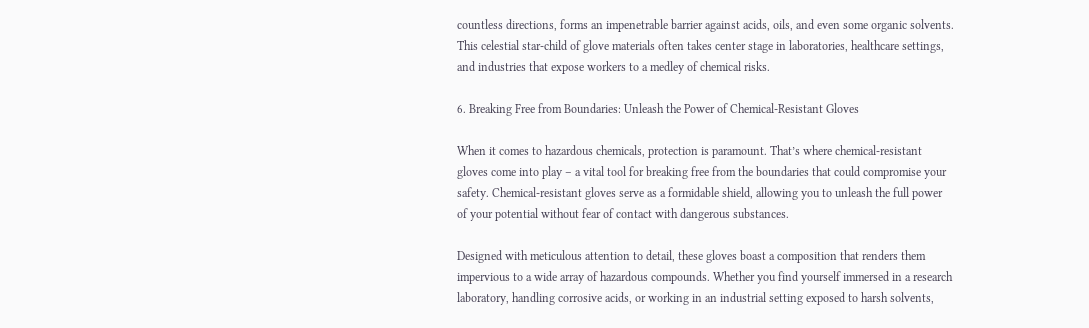countless directions, forms an impenetrable barrier against acids, oils, and even some organic solvents. This celestial star-child of glove materials often takes center stage in laboratories, healthcare settings, and industries that expose workers to a medley of chemical risks.

6. Breaking Free from Boundaries: Unleash the Power of Chemical-Resistant Gloves

When it comes to hazardous chemicals, protection is paramount. That’s where chemical-resistant gloves come into play – a vital tool for breaking free from the boundaries that could compromise your safety. Chemical-resistant gloves serve as a formidable shield, allowing you to unleash the full power of your potential without fear of contact with dangerous substances.

Designed with meticulous attention to detail, these gloves boast a composition that renders them impervious to a wide array of hazardous compounds. Whether you find yourself immersed in a research laboratory, handling corrosive acids, or working in an industrial setting exposed to harsh solvents,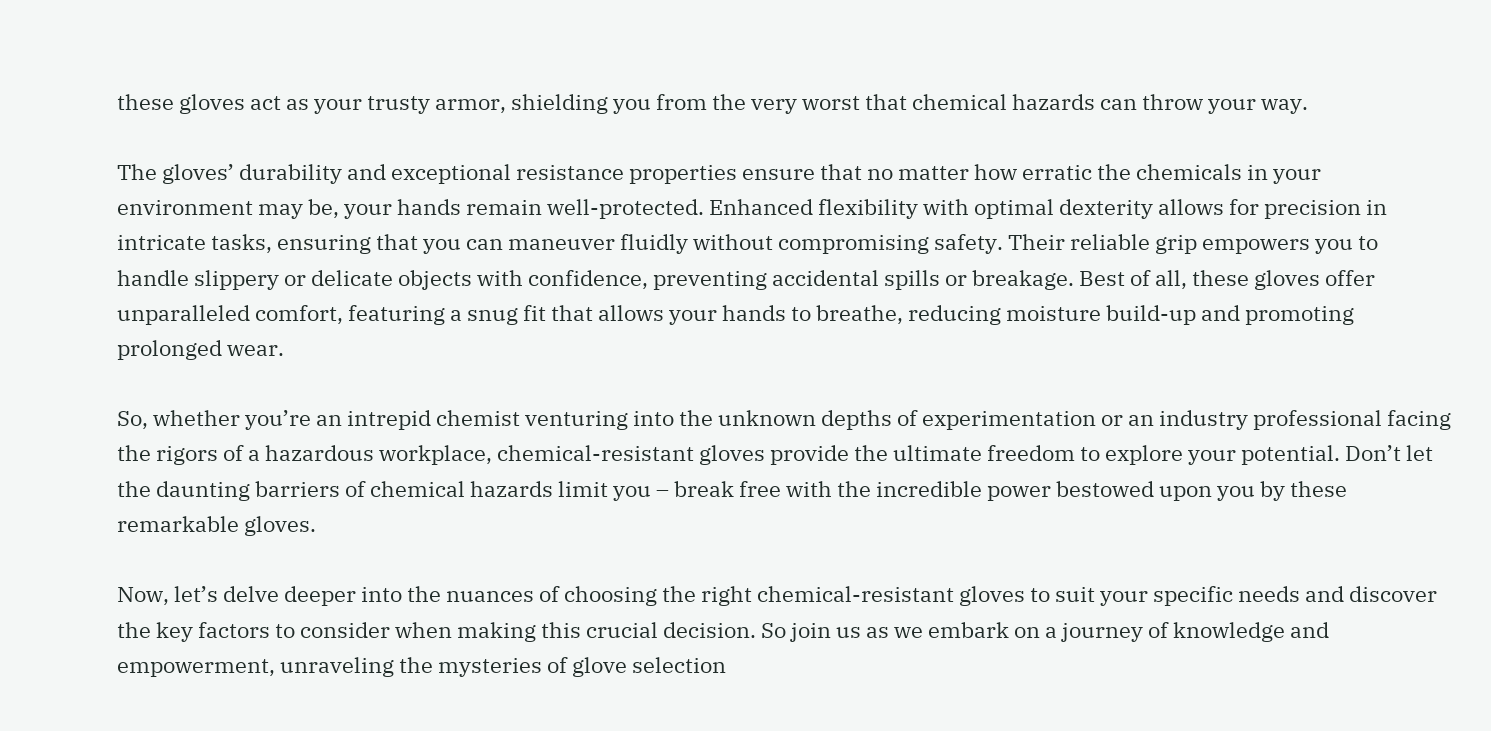these gloves act as your trusty armor, shielding you from the very worst that chemical hazards can throw your way.

The gloves’ durability and exceptional resistance properties ensure that no matter how erratic the chemicals in your environment may be, your hands remain well-protected. Enhanced flexibility with optimal dexterity allows for precision in intricate tasks, ensuring that you can maneuver fluidly without compromising safety. Their reliable grip empowers you to handle slippery or delicate objects with confidence, preventing accidental spills or breakage. Best of all, these gloves offer unparalleled comfort, featuring a snug fit that allows your hands to breathe, reducing moisture build-up and promoting prolonged wear.

So, whether you’re an intrepid chemist venturing into the unknown depths of experimentation or an industry professional facing the rigors of a hazardous workplace, chemical-resistant gloves provide the ultimate freedom to explore your potential. Don’t let the daunting barriers of chemical hazards limit you – break free with the incredible power bestowed upon you by these remarkable gloves.

Now, let’s delve deeper into the nuances of choosing the right chemical-resistant gloves to suit your specific needs and discover the key factors to consider when making this crucial decision. So join us as we embark on a journey of knowledge and empowerment, unraveling the mysteries of glove selection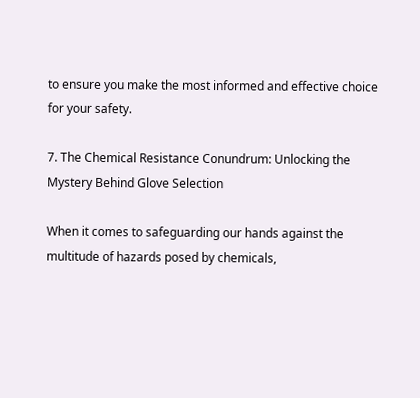to ensure you make the most informed and effective choice for your safety.

7. The Chemical Resistance Conundrum: Unlocking the Mystery Behind Glove Selection

When it comes to safeguarding our hands against the multitude of hazards posed by chemicals,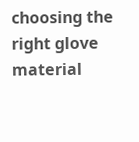choosing the right glove material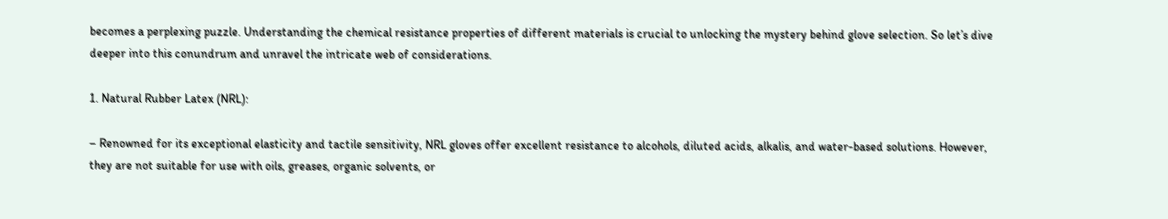becomes a perplexing puzzle. Understanding the chemical resistance properties of different materials is crucial to unlocking the mystery behind glove selection. So let’s dive deeper into this conundrum and unravel the intricate web of considerations.

1. Natural Rubber Latex (NRL):

– Renowned for its exceptional elasticity and tactile sensitivity, NRL gloves offer excellent resistance to alcohols, diluted acids, alkalis, and water-based solutions. However, they are not suitable for use with oils, greases, organic solvents, or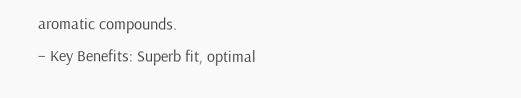aromatic compounds.
– Key Benefits: Superb fit, optimal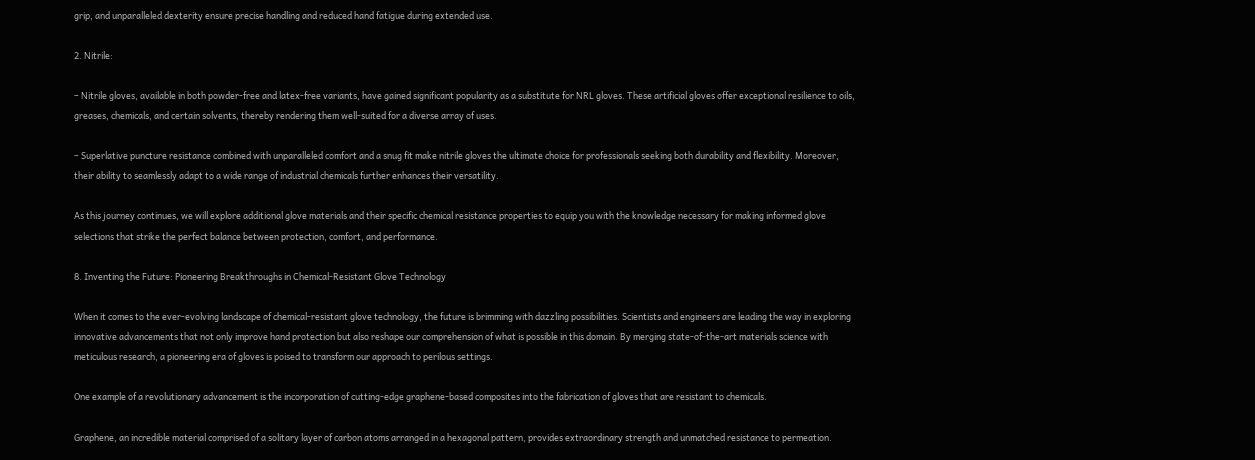grip, and unparalleled dexterity ensure precise handling and reduced hand fatigue during extended use.

2. Nitrile:

– Nitrile gloves, available in both powder-free and latex-free variants, have gained significant popularity as a substitute for NRL gloves. These artificial gloves offer exceptional resilience to oils, greases, chemicals, and certain solvents, thereby rendering them well-suited for a diverse array of uses.

– Superlative puncture resistance combined with unparalleled comfort and a snug fit make nitrile gloves the ultimate choice for professionals seeking both durability and flexibility. Moreover, their ability to seamlessly adapt to a wide range of industrial chemicals further enhances their versatility.

As this journey continues, we will explore additional glove materials and their specific chemical resistance properties to equip you with the knowledge necessary for making informed glove selections that strike the perfect balance between protection, comfort, and performance.

8. Inventing the Future: Pioneering Breakthroughs in Chemical-Resistant Glove Technology

When it comes to the ever-evolving landscape of chemical-resistant glove technology, the future is brimming with dazzling possibilities. Scientists and engineers are leading the way in exploring innovative advancements that not only improve hand protection but also reshape our comprehension of what is possible in this domain. By merging state-of-the-art materials science with meticulous research, a pioneering era of gloves is poised to transform our approach to perilous settings.

One example of a revolutionary advancement is the incorporation of cutting-edge graphene-based composites into the fabrication of gloves that are resistant to chemicals.

Graphene, an incredible material comprised of a solitary layer of carbon atoms arranged in a hexagonal pattern, provides extraordinary strength and unmatched resistance to permeation.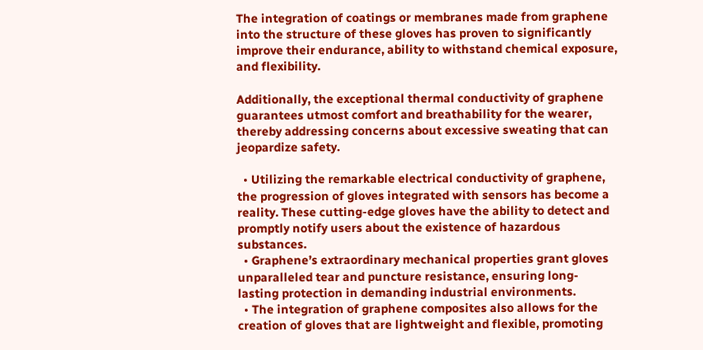The integration of coatings or membranes made from graphene into the structure of these gloves has proven to significantly improve their endurance, ability to withstand chemical exposure, and flexibility.

Additionally, the exceptional thermal conductivity of graphene guarantees utmost comfort and breathability for the wearer, thereby addressing concerns about excessive sweating that can jeopardize safety.

  • Utilizing the remarkable electrical conductivity of graphene, the progression of gloves integrated with sensors has become a reality. These cutting-edge gloves have the ability to detect and promptly notify users about the existence of hazardous substances.
  • Graphene’s extraordinary mechanical properties grant gloves unparalleled tear and puncture resistance, ensuring long-lasting protection in demanding industrial environments.
  • The integration of graphene composites also allows for the creation of gloves that are lightweight and flexible, promoting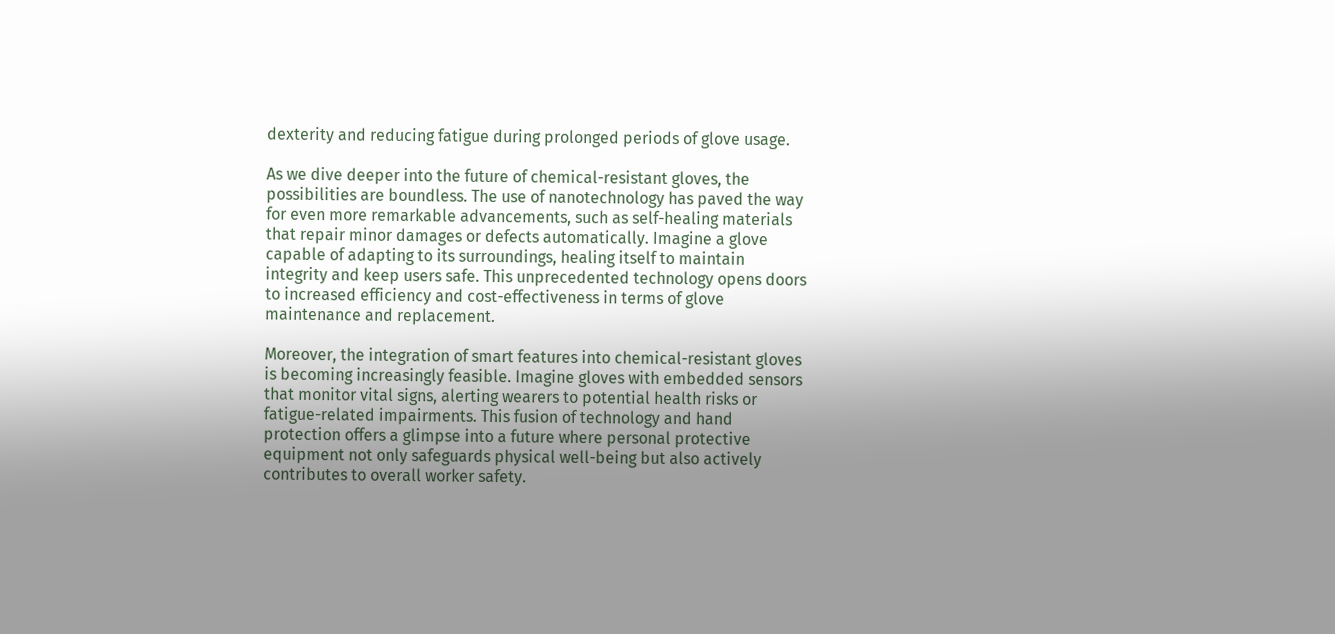dexterity and reducing fatigue during prolonged periods of glove usage.

As we dive deeper into the future of chemical-resistant gloves, the possibilities are boundless. The use of nanotechnology has paved the way for even more remarkable advancements, such as self-healing materials that repair minor damages or defects automatically. Imagine a glove capable of adapting to its surroundings, healing itself to maintain integrity and keep users safe. This unprecedented technology opens doors to increased efficiency and cost-effectiveness in terms of glove maintenance and replacement.

Moreover, the integration of smart features into chemical-resistant gloves is becoming increasingly feasible. Imagine gloves with embedded sensors that monitor vital signs, alerting wearers to potential health risks or fatigue-related impairments. This fusion of technology and hand protection offers a glimpse into a future where personal protective equipment not only safeguards physical well-being but also actively contributes to overall worker safety.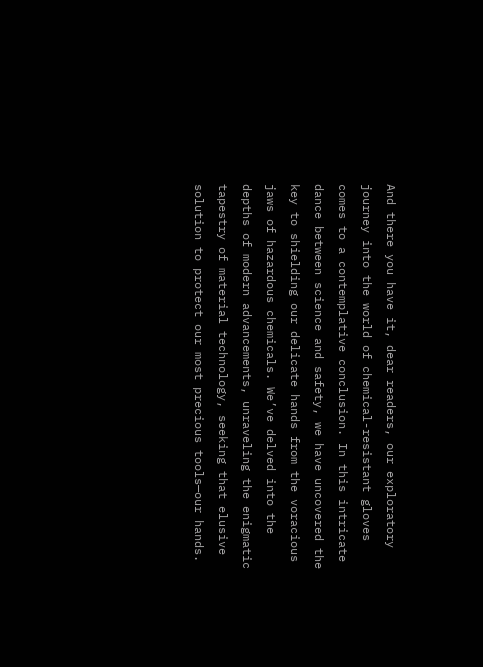And there you have it, dear readers, our exploratory journey into the world of chemical-resistant gloves comes to a contemplative conclusion. In this intricate dance between science and safety, we have uncovered the key to shielding our delicate hands from the voracious jaws of hazardous chemicals. We’ve delved into the depths of modern advancements, unraveling the enigmatic tapestry of material technology, seeking that elusive solution to protect our most precious tools—our hands.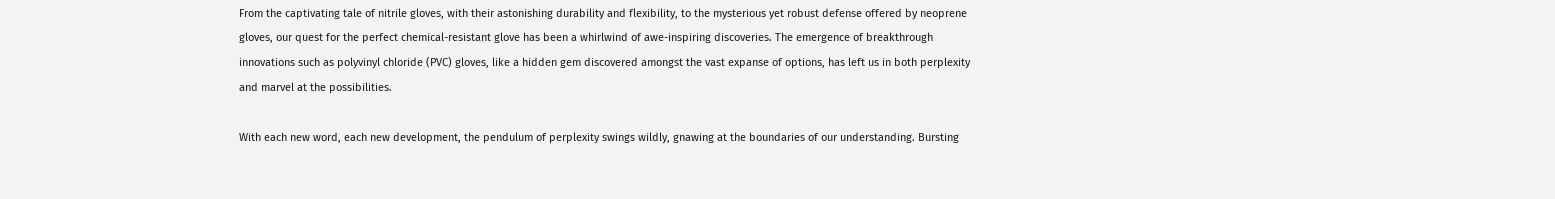From the captivating tale of nitrile gloves, with their astonishing durability and flexibility, to the mysterious yet robust defense offered by neoprene gloves, our quest for the perfect chemical-resistant glove has been a whirlwind of awe-inspiring discoveries. The emergence of breakthrough innovations such as polyvinyl chloride (PVC) gloves, like a hidden gem discovered amongst the vast expanse of options, has left us in both perplexity and marvel at the possibilities.

With each new word, each new development, the pendulum of perplexity swings wildly, gnawing at the boundaries of our understanding. Bursting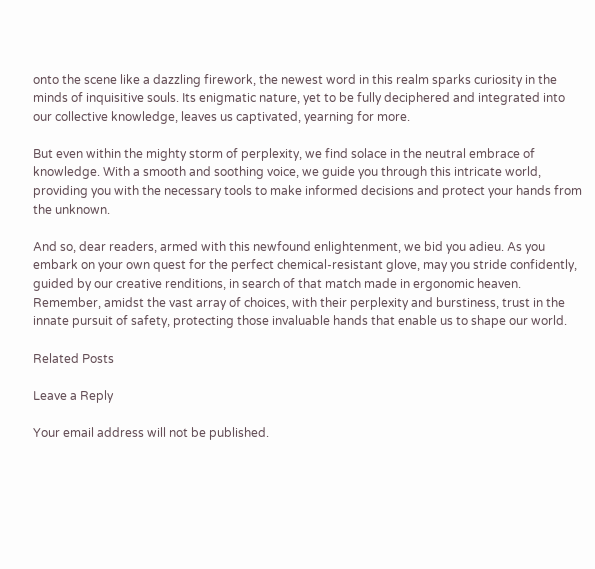onto the scene like a dazzling firework, the newest word in this realm sparks curiosity in the minds of inquisitive souls. Its enigmatic nature, yet to be fully deciphered and integrated into our collective knowledge, leaves us captivated, yearning for more.

But even within the mighty storm of perplexity, we find solace in the neutral embrace of knowledge. With a smooth and soothing voice, we guide you through this intricate world, providing you with the necessary tools to make informed decisions and protect your hands from the unknown.

And so, dear readers, armed with this newfound enlightenment, we bid you adieu. As you embark on your own quest for the perfect chemical-resistant glove, may you stride confidently, guided by our creative renditions, in search of that match made in ergonomic heaven. Remember, amidst the vast array of choices, with their perplexity and burstiness, trust in the innate pursuit of safety, protecting those invaluable hands that enable us to shape our world.

Related Posts

Leave a Reply

Your email address will not be published.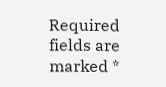Required fields are marked *